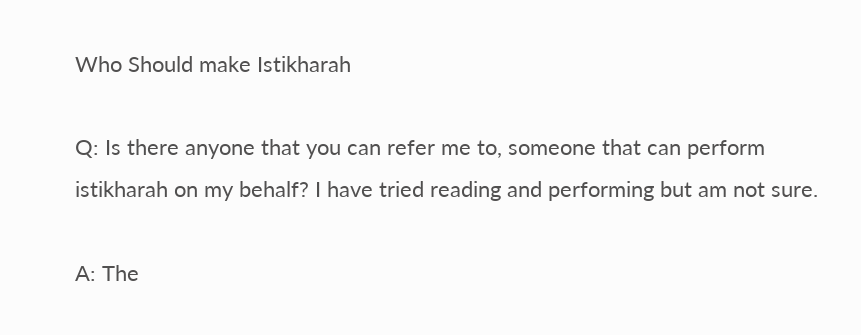Who Should make Istikharah

Q: Is there anyone that you can refer me to, someone that can perform istikharah on my behalf? I have tried reading and performing but am not sure.

A: The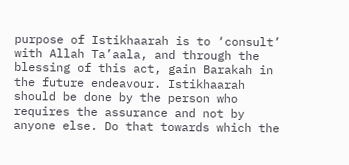purpose of Istikhaarah is to ‘consult’ with Allah Ta’aala, and through the blessing of this act, gain Barakah in the future endeavour. Istikhaarah should be done by the person who requires the assurance and not by anyone else. Do that towards which the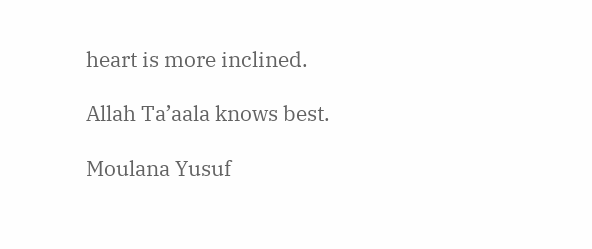heart is more inclined.

Allah Ta’aala knows best.

Moulana Yusuf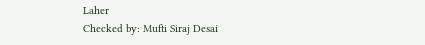Laher
Checked by: Mufti Siraj Desai